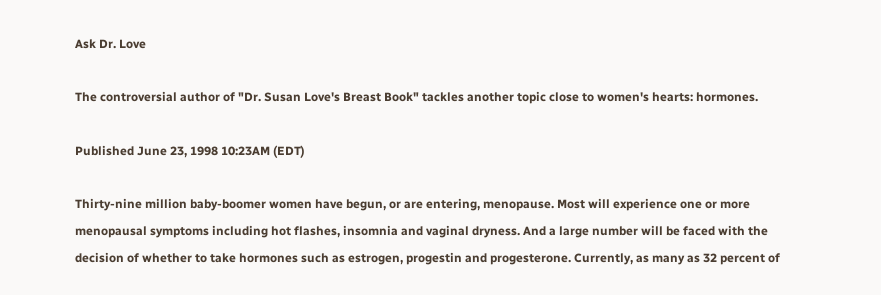Ask Dr. Love

The controversial author of "Dr. Susan Love's Breast Book" tackles another topic close to women's hearts: hormones.

Published June 23, 1998 10:23AM (EDT)

Thirty-nine million baby-boomer women have begun, or are entering, menopause. Most will experience one or more menopausal symptoms including hot flashes, insomnia and vaginal dryness. And a large number will be faced with the decision of whether to take hormones such as estrogen, progestin and progesterone. Currently, as many as 32 percent of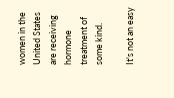women in the United States are receiving hormone treatment of some kind.

It's not an easy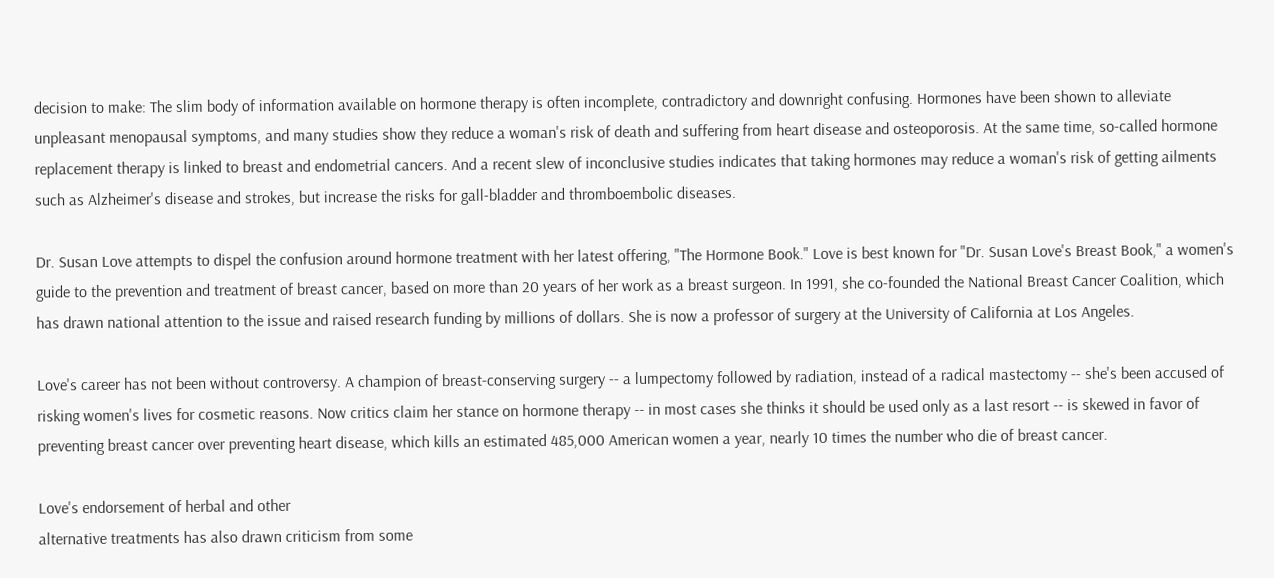decision to make: The slim body of information available on hormone therapy is often incomplete, contradictory and downright confusing. Hormones have been shown to alleviate unpleasant menopausal symptoms, and many studies show they reduce a woman's risk of death and suffering from heart disease and osteoporosis. At the same time, so-called hormone replacement therapy is linked to breast and endometrial cancers. And a recent slew of inconclusive studies indicates that taking hormones may reduce a woman's risk of getting ailments such as Alzheimer's disease and strokes, but increase the risks for gall-bladder and thromboembolic diseases.

Dr. Susan Love attempts to dispel the confusion around hormone treatment with her latest offering, "The Hormone Book." Love is best known for "Dr. Susan Love's Breast Book," a women's guide to the prevention and treatment of breast cancer, based on more than 20 years of her work as a breast surgeon. In 1991, she co-founded the National Breast Cancer Coalition, which has drawn national attention to the issue and raised research funding by millions of dollars. She is now a professor of surgery at the University of California at Los Angeles.

Love's career has not been without controversy. A champion of breast-conserving surgery -- a lumpectomy followed by radiation, instead of a radical mastectomy -- she's been accused of risking women's lives for cosmetic reasons. Now critics claim her stance on hormone therapy -- in most cases she thinks it should be used only as a last resort -- is skewed in favor of preventing breast cancer over preventing heart disease, which kills an estimated 485,000 American women a year, nearly 10 times the number who die of breast cancer.

Love's endorsement of herbal and other
alternative treatments has also drawn criticism from some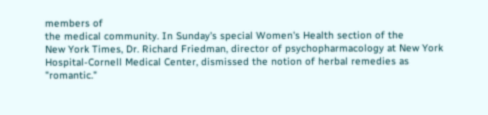members of
the medical community. In Sunday's special Women's Health section of the
New York Times, Dr. Richard Friedman, director of psychopharmacology at New York Hospital-Cornell Medical Center, dismissed the notion of herbal remedies as "romantic."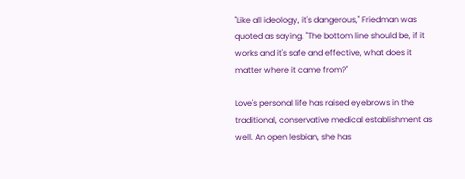"Like all ideology, it's dangerous," Friedman was quoted as saying. "The bottom line should be, if it works and it's safe and effective, what does it matter where it came from?"

Love's personal life has raised eyebrows in the traditional, conservative medical establishment as well. An open lesbian, she has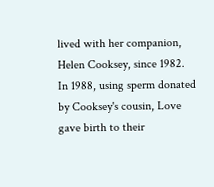lived with her companion, Helen Cooksey, since 1982. In 1988, using sperm donated by Cooksey's cousin, Love gave birth to their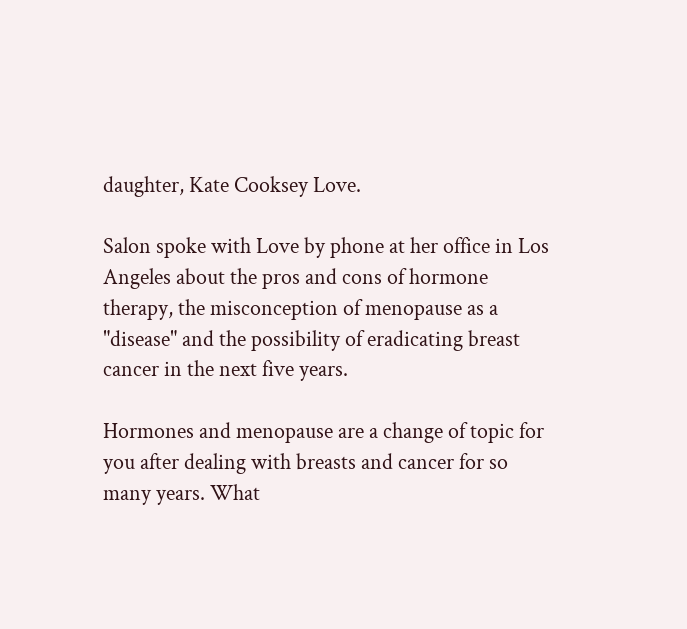daughter, Kate Cooksey Love.

Salon spoke with Love by phone at her office in Los Angeles about the pros and cons of hormone therapy, the misconception of menopause as a "disease" and the possibility of eradicating breast cancer in the next five years.

Hormones and menopause are a change of topic for you after dealing with breasts and cancer for so many years. What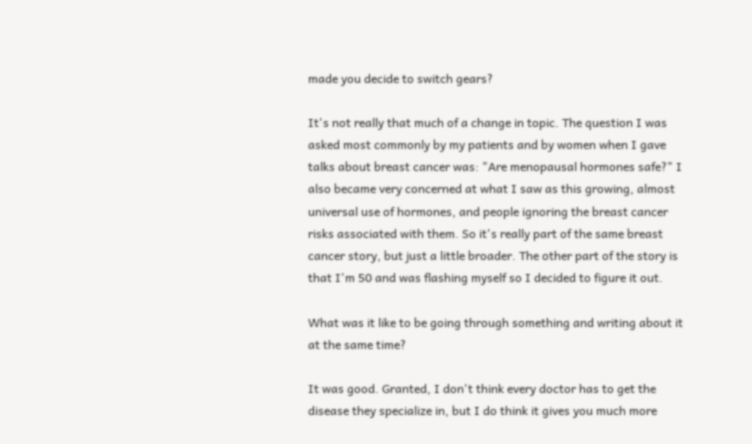made you decide to switch gears?

It's not really that much of a change in topic. The question I was asked most commonly by my patients and by women when I gave talks about breast cancer was: "Are menopausal hormones safe?" I also became very concerned at what I saw as this growing, almost universal use of hormones, and people ignoring the breast cancer risks associated with them. So it's really part of the same breast cancer story, but just a little broader. The other part of the story is that I'm 50 and was flashing myself so I decided to figure it out.

What was it like to be going through something and writing about it at the same time?

It was good. Granted, I don't think every doctor has to get the disease they specialize in, but I do think it gives you much more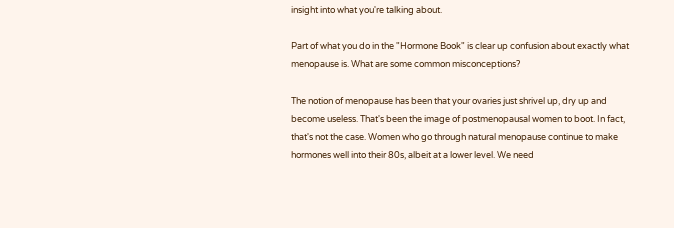insight into what you're talking about.

Part of what you do in the "Hormone Book" is clear up confusion about exactly what menopause is. What are some common misconceptions?

The notion of menopause has been that your ovaries just shrivel up, dry up and become useless. That's been the image of postmenopausal women to boot. In fact, that's not the case. Women who go through natural menopause continue to make hormones well into their 80s, albeit at a lower level. We need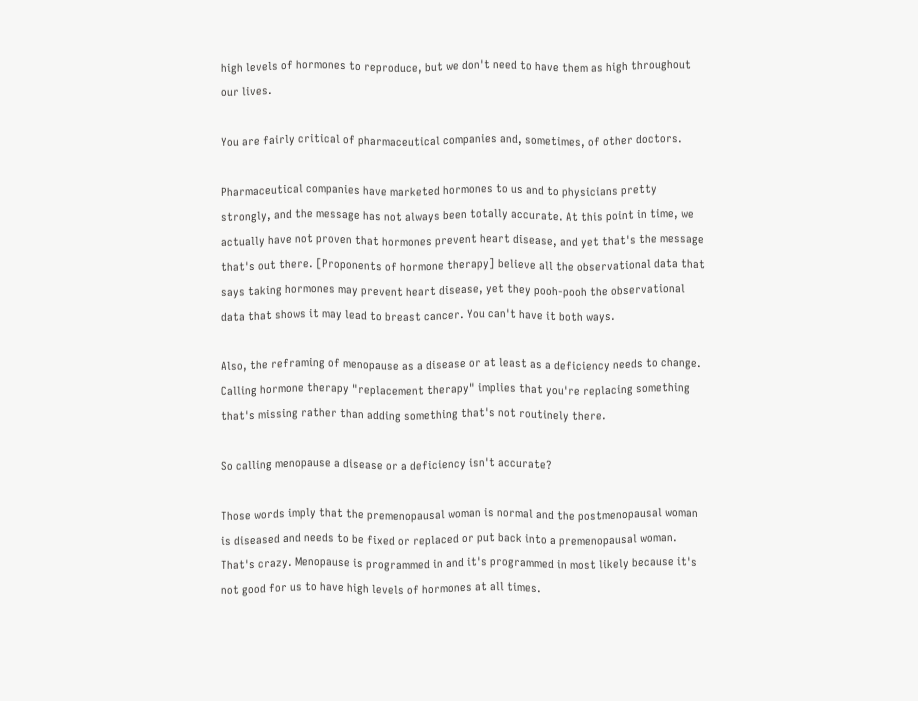high levels of hormones to reproduce, but we don't need to have them as high throughout our lives.

You are fairly critical of pharmaceutical companies and, sometimes, of other doctors.

Pharmaceutical companies have marketed hormones to us and to physicians pretty strongly, and the message has not always been totally accurate. At this point in time, we actually have not proven that hormones prevent heart disease, and yet that's the message that's out there. [Proponents of hormone therapy] believe all the observational data that says taking hormones may prevent heart disease, yet they pooh-pooh the observational data that shows it may lead to breast cancer. You can't have it both ways.

Also, the reframing of menopause as a disease or at least as a deficiency needs to change. Calling hormone therapy "replacement therapy" implies that you're replacing something that's missing rather than adding something that's not routinely there.

So calling menopause a disease or a deficiency isn't accurate?

Those words imply that the premenopausal woman is normal and the postmenopausal woman is diseased and needs to be fixed or replaced or put back into a premenopausal woman. That's crazy. Menopause is programmed in and it's programmed in most likely because it's not good for us to have high levels of hormones at all times.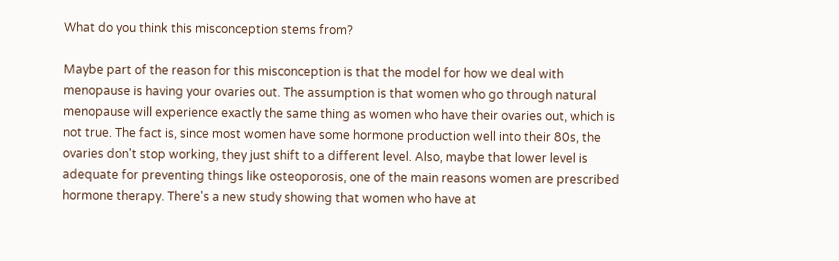What do you think this misconception stems from?

Maybe part of the reason for this misconception is that the model for how we deal with menopause is having your ovaries out. The assumption is that women who go through natural menopause will experience exactly the same thing as women who have their ovaries out, which is not true. The fact is, since most women have some hormone production well into their 80s, the ovaries don't stop working, they just shift to a different level. Also, maybe that lower level is adequate for preventing things like osteoporosis, one of the main reasons women are prescribed hormone therapy. There's a new study showing that women who have at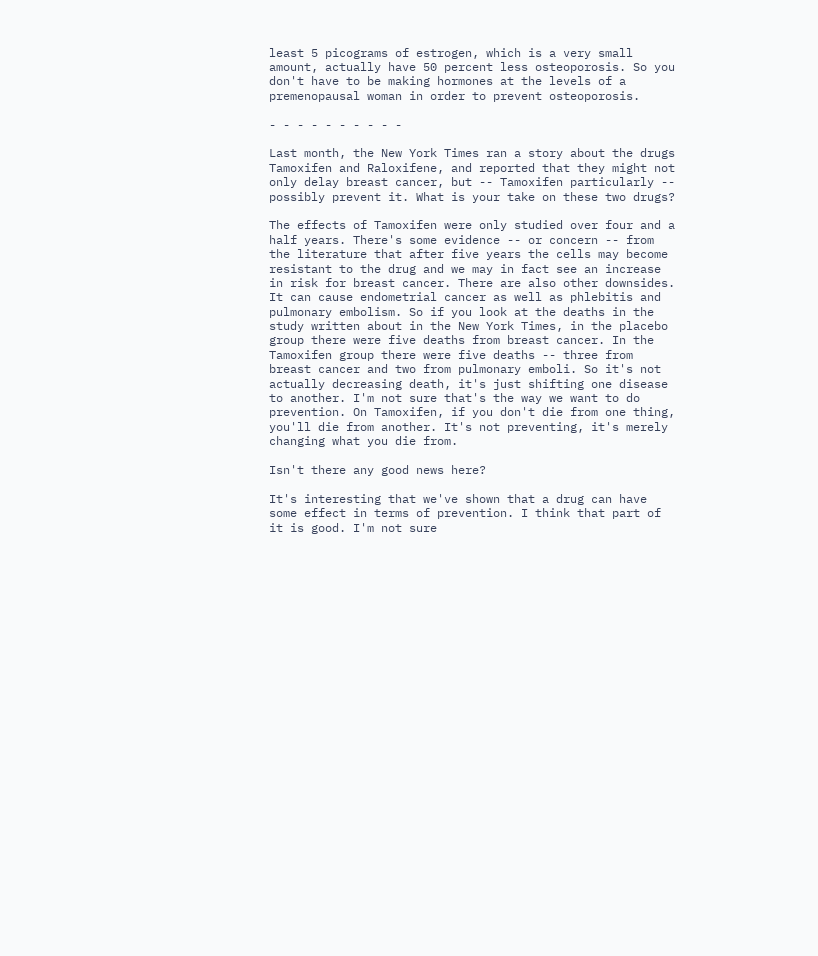least 5 picograms of estrogen, which is a very small amount, actually have 50 percent less osteoporosis. So you don't have to be making hormones at the levels of a premenopausal woman in order to prevent osteoporosis.

- - - - - - - - - -

Last month, the New York Times ran a story about the drugs Tamoxifen and Raloxifene, and reported that they might not only delay breast cancer, but -- Tamoxifen particularly -- possibly prevent it. What is your take on these two drugs?

The effects of Tamoxifen were only studied over four and a half years. There's some evidence -- or concern -- from the literature that after five years the cells may become resistant to the drug and we may in fact see an increase in risk for breast cancer. There are also other downsides. It can cause endometrial cancer as well as phlebitis and pulmonary embolism. So if you look at the deaths in the study written about in the New York Times, in the placebo group there were five deaths from breast cancer. In the Tamoxifen group there were five deaths -- three from breast cancer and two from pulmonary emboli. So it's not actually decreasing death, it's just shifting one disease to another. I'm not sure that's the way we want to do prevention. On Tamoxifen, if you don't die from one thing, you'll die from another. It's not preventing, it's merely changing what you die from.

Isn't there any good news here?

It's interesting that we've shown that a drug can have some effect in terms of prevention. I think that part of it is good. I'm not sure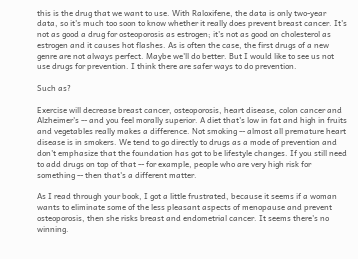this is the drug that we want to use. With Raloxifene, the data is only two-year data, so it's much too soon to know whether it really does prevent breast cancer. It's not as good a drug for osteoporosis as estrogen; it's not as good on cholesterol as estrogen and it causes hot flashes. As is often the case, the first drugs of a new genre are not always perfect. Maybe we'll do better. But I would like to see us not use drugs for prevention. I think there are safer ways to do prevention.

Such as?

Exercise will decrease breast cancer, osteoporosis, heart disease, colon cancer and Alzheimer's -- and you feel morally superior. A diet that's low in fat and high in fruits and vegetables really makes a difference. Not smoking -- almost all premature heart disease is in smokers. We tend to go directly to drugs as a mode of prevention and don't emphasize that the foundation has got to be lifestyle changes. If you still need to add drugs on top of that -- for example, people who are very high risk for something -- then that's a different matter.

As I read through your book, I got a little frustrated, because it seems if a woman wants to eliminate some of the less pleasant aspects of menopause and prevent osteoporosis, then she risks breast and endometrial cancer. It seems there's no winning.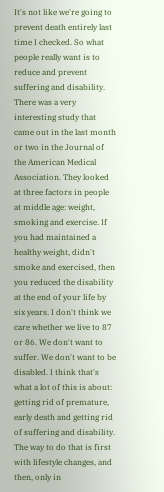It's not like we're going to prevent death entirely last time I checked. So what people really want is to reduce and prevent suffering and disability. There was a very interesting study that came out in the last month or two in the Journal of the American Medical Association. They looked at three factors in people at middle age: weight, smoking and exercise. If you had maintained a healthy weight, didn't smoke and exercised, then you reduced the disability at the end of your life by six years. I don't think we care whether we live to 87 or 86. We don't want to suffer. We don't want to be disabled. I think that's what a lot of this is about: getting rid of premature, early death and getting rid of suffering and disability. The way to do that is first with lifestyle changes, and then, only in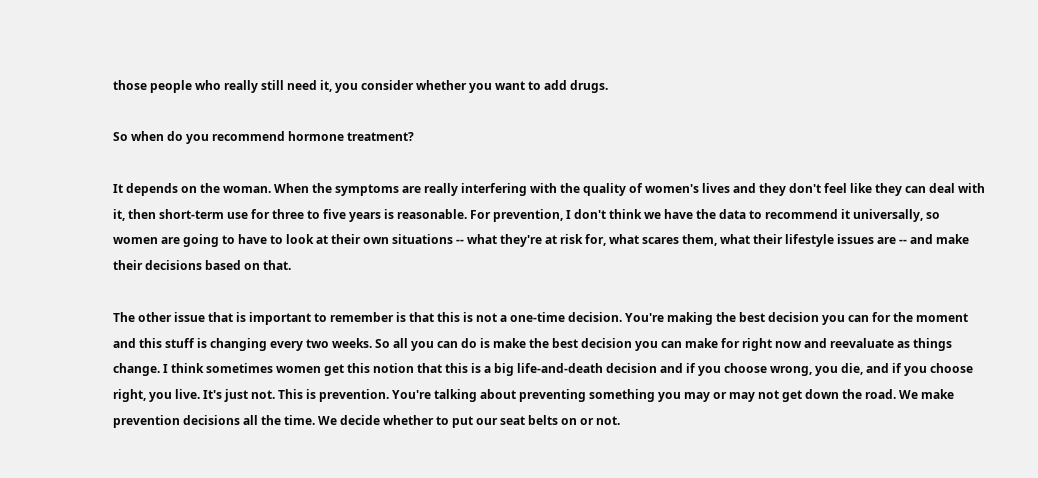those people who really still need it, you consider whether you want to add drugs.

So when do you recommend hormone treatment?

It depends on the woman. When the symptoms are really interfering with the quality of women's lives and they don't feel like they can deal with it, then short-term use for three to five years is reasonable. For prevention, I don't think we have the data to recommend it universally, so women are going to have to look at their own situations -- what they're at risk for, what scares them, what their lifestyle issues are -- and make their decisions based on that.

The other issue that is important to remember is that this is not a one-time decision. You're making the best decision you can for the moment and this stuff is changing every two weeks. So all you can do is make the best decision you can make for right now and reevaluate as things change. I think sometimes women get this notion that this is a big life-and-death decision and if you choose wrong, you die, and if you choose right, you live. It's just not. This is prevention. You're talking about preventing something you may or may not get down the road. We make prevention decisions all the time. We decide whether to put our seat belts on or not.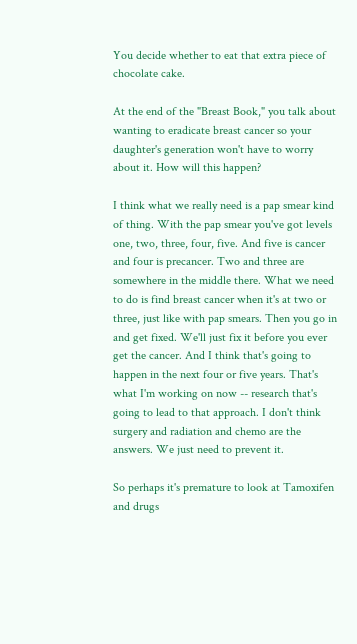You decide whether to eat that extra piece of chocolate cake.

At the end of the "Breast Book," you talk about wanting to eradicate breast cancer so your daughter's generation won't have to worry about it. How will this happen?

I think what we really need is a pap smear kind of thing. With the pap smear you've got levels one, two, three, four, five. And five is cancer and four is precancer. Two and three are somewhere in the middle there. What we need to do is find breast cancer when it's at two or three, just like with pap smears. Then you go in and get fixed. We'll just fix it before you ever get the cancer. And I think that's going to happen in the next four or five years. That's what I'm working on now -- research that's going to lead to that approach. I don't think surgery and radiation and chemo are the answers. We just need to prevent it.

So perhaps it's premature to look at Tamoxifen and drugs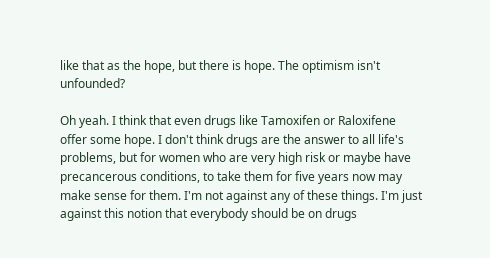like that as the hope, but there is hope. The optimism isn't unfounded?

Oh yeah. I think that even drugs like Tamoxifen or Raloxifene offer some hope. I don't think drugs are the answer to all life's problems, but for women who are very high risk or maybe have precancerous conditions, to take them for five years now may make sense for them. I'm not against any of these things. I'm just against this notion that everybody should be on drugs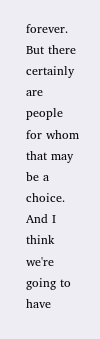forever. But there certainly are people for whom that may be a choice. And I think we're going to have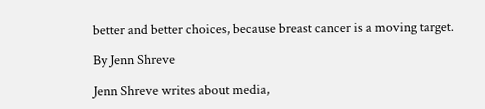better and better choices, because breast cancer is a moving target.

By Jenn Shreve

Jenn Shreve writes about media,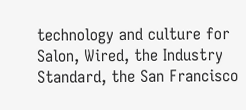technology and culture for Salon, Wired, the Industry Standard, the San Francisco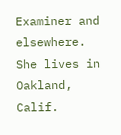Examiner and elsewhere. She lives in Oakland, Calif.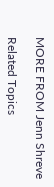MORE FROM Jenn Shreve

Related Topics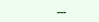---